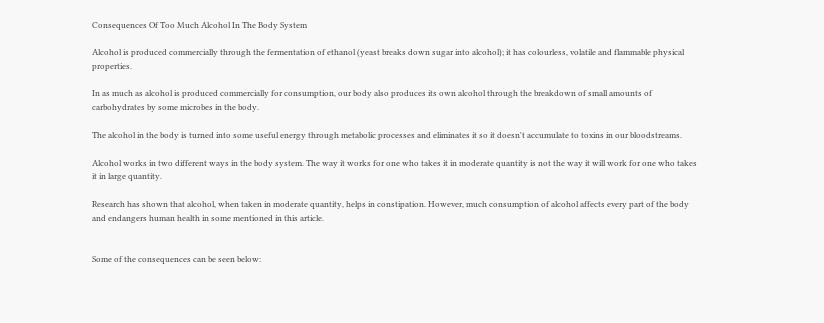Consequences Of Too Much Alcohol In The Body System

Alcohol is produced commercially through the fermentation of ethanol (yeast breaks down sugar into alcohol); it has colourless, volatile and flammable physical properties.

In as much as alcohol is produced commercially for consumption, our body also produces its own alcohol through the breakdown of small amounts of carbohydrates by some microbes in the body.

The alcohol in the body is turned into some useful energy through metabolic processes and eliminates it so it doesn't accumulate to toxins in our bloodstreams.

Alcohol works in two different ways in the body system. The way it works for one who takes it in moderate quantity is not the way it will work for one who takes it in large quantity.

Research has shown that alcohol, when taken in moderate quantity, helps in constipation. However, much consumption of alcohol affects every part of the body and endangers human health in some mentioned in this article.


Some of the consequences can be seen below: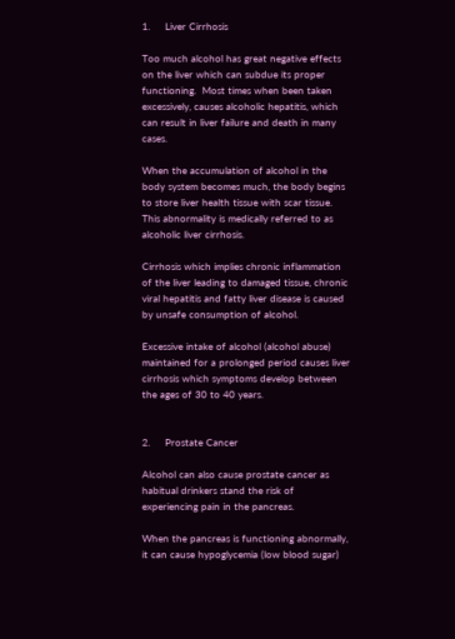1.     Liver Cirrhosis

Too much alcohol has great negative effects on the liver which can subdue its proper functioning.  Most times when been taken excessively, causes alcoholic hepatitis, which can result in liver failure and death in many cases.

When the accumulation of alcohol in the body system becomes much, the body begins to store liver health tissue with scar tissue. This abnormality is medically referred to as alcoholic liver cirrhosis.

Cirrhosis which implies chronic inflammation of the liver leading to damaged tissue, chronic viral hepatitis and fatty liver disease is caused by unsafe consumption of alcohol.

Excessive intake of alcohol (alcohol abuse) maintained for a prolonged period causes liver cirrhosis which symptoms develop between the ages of 30 to 40 years.


2.     Prostate Cancer

Alcohol can also cause prostate cancer as habitual drinkers stand the risk of experiencing pain in the pancreas.

When the pancreas is functioning abnormally, it can cause hypoglycemia (low blood sugar)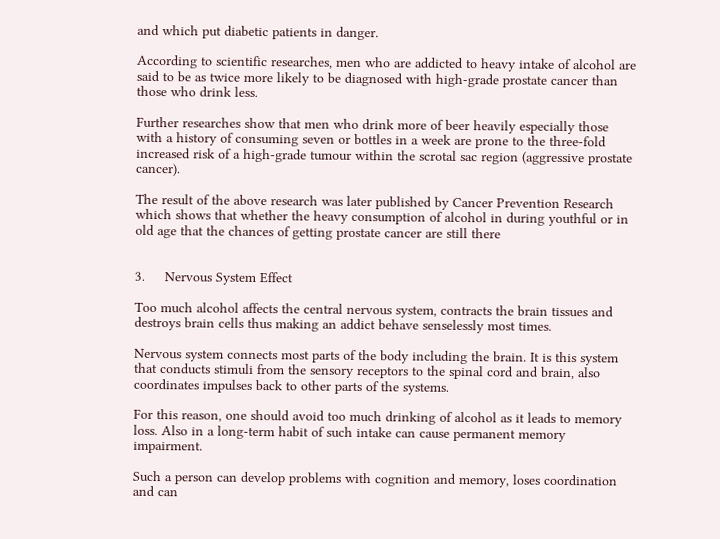and which put diabetic patients in danger.

According to scientific researches, men who are addicted to heavy intake of alcohol are said to be as twice more likely to be diagnosed with high-grade prostate cancer than those who drink less.

Further researches show that men who drink more of beer heavily especially those with a history of consuming seven or bottles in a week are prone to the three-fold increased risk of a high-grade tumour within the scrotal sac region (aggressive prostate cancer).

The result of the above research was later published by Cancer Prevention Research which shows that whether the heavy consumption of alcohol in during youthful or in old age that the chances of getting prostate cancer are still there


3.     Nervous System Effect

Too much alcohol affects the central nervous system, contracts the brain tissues and destroys brain cells thus making an addict behave senselessly most times.

Nervous system connects most parts of the body including the brain. It is this system that conducts stimuli from the sensory receptors to the spinal cord and brain, also coordinates impulses back to other parts of the systems.

For this reason, one should avoid too much drinking of alcohol as it leads to memory loss. Also in a long-term habit of such intake can cause permanent memory impairment.

Such a person can develop problems with cognition and memory, loses coordination and can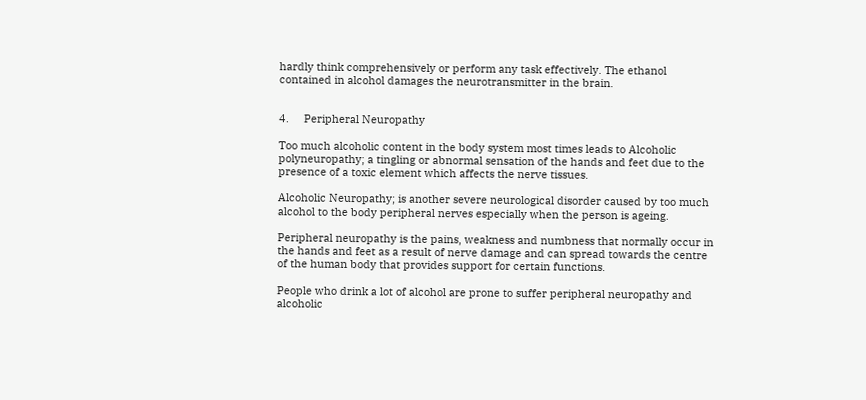hardly think comprehensively or perform any task effectively. The ethanol contained in alcohol damages the neurotransmitter in the brain.


4.     Peripheral Neuropathy

Too much alcoholic content in the body system most times leads to Alcoholic polyneuropathy; a tingling or abnormal sensation of the hands and feet due to the presence of a toxic element which affects the nerve tissues.

Alcoholic Neuropathy; is another severe neurological disorder caused by too much alcohol to the body peripheral nerves especially when the person is ageing.

Peripheral neuropathy is the pains, weakness and numbness that normally occur in the hands and feet as a result of nerve damage and can spread towards the centre of the human body that provides support for certain functions.

People who drink a lot of alcohol are prone to suffer peripheral neuropathy and alcoholic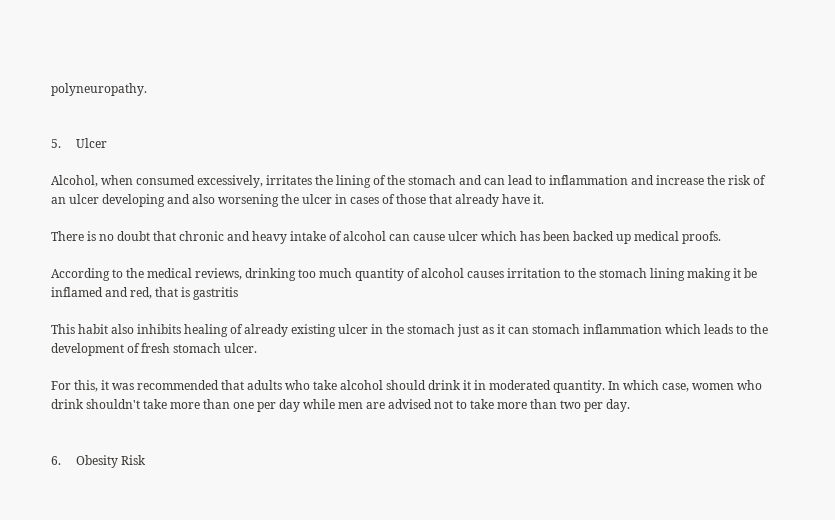polyneuropathy.


5.     Ulcer

Alcohol, when consumed excessively, irritates the lining of the stomach and can lead to inflammation and increase the risk of an ulcer developing and also worsening the ulcer in cases of those that already have it.

There is no doubt that chronic and heavy intake of alcohol can cause ulcer which has been backed up medical proofs.

According to the medical reviews, drinking too much quantity of alcohol causes irritation to the stomach lining making it be inflamed and red, that is gastritis

This habit also inhibits healing of already existing ulcer in the stomach just as it can stomach inflammation which leads to the development of fresh stomach ulcer.

For this, it was recommended that adults who take alcohol should drink it in moderated quantity. In which case, women who drink shouldn't take more than one per day while men are advised not to take more than two per day.


6.     Obesity Risk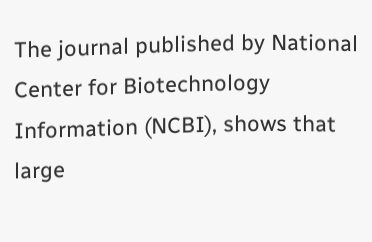The journal published by National Center for Biotechnology Information (NCBI), shows that large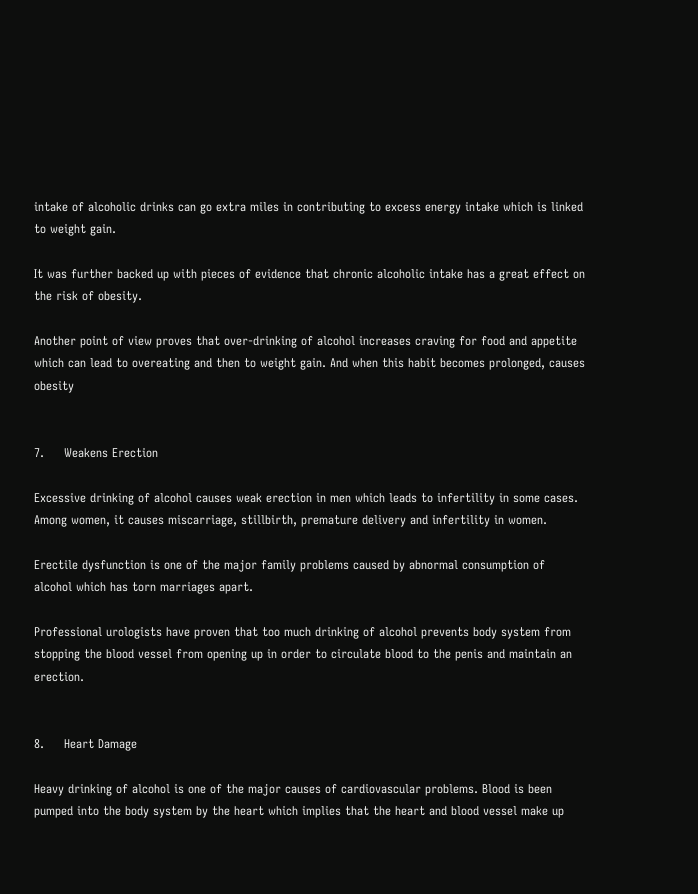intake of alcoholic drinks can go extra miles in contributing to excess energy intake which is linked to weight gain.

It was further backed up with pieces of evidence that chronic alcoholic intake has a great effect on the risk of obesity.

Another point of view proves that over-drinking of alcohol increases craving for food and appetite which can lead to overeating and then to weight gain. And when this habit becomes prolonged, causes obesity


7.     Weakens Erection

Excessive drinking of alcohol causes weak erection in men which leads to infertility in some cases. Among women, it causes miscarriage, stillbirth, premature delivery and infertility in women.

Erectile dysfunction is one of the major family problems caused by abnormal consumption of alcohol which has torn marriages apart.

Professional urologists have proven that too much drinking of alcohol prevents body system from stopping the blood vessel from opening up in order to circulate blood to the penis and maintain an erection.


8.     Heart Damage

Heavy drinking of alcohol is one of the major causes of cardiovascular problems. Blood is been pumped into the body system by the heart which implies that the heart and blood vessel make up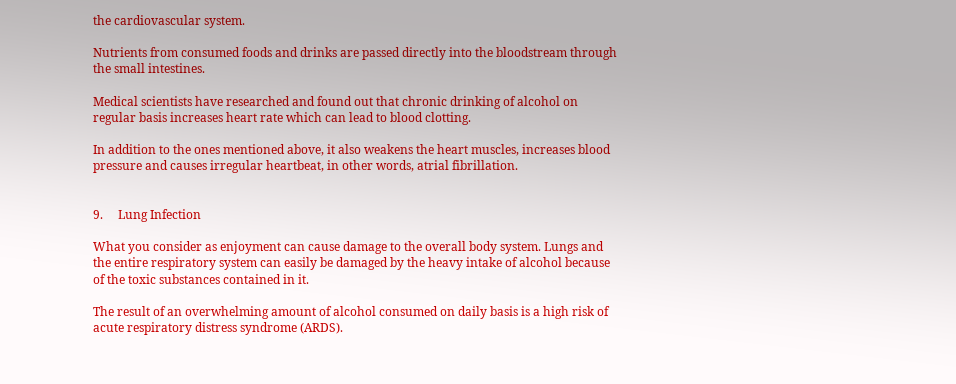the cardiovascular system.

Nutrients from consumed foods and drinks are passed directly into the bloodstream through the small intestines.

Medical scientists have researched and found out that chronic drinking of alcohol on regular basis increases heart rate which can lead to blood clotting.

In addition to the ones mentioned above, it also weakens the heart muscles, increases blood pressure and causes irregular heartbeat, in other words, atrial fibrillation.


9.     Lung Infection

What you consider as enjoyment can cause damage to the overall body system. Lungs and the entire respiratory system can easily be damaged by the heavy intake of alcohol because of the toxic substances contained in it.

The result of an overwhelming amount of alcohol consumed on daily basis is a high risk of acute respiratory distress syndrome (ARDS).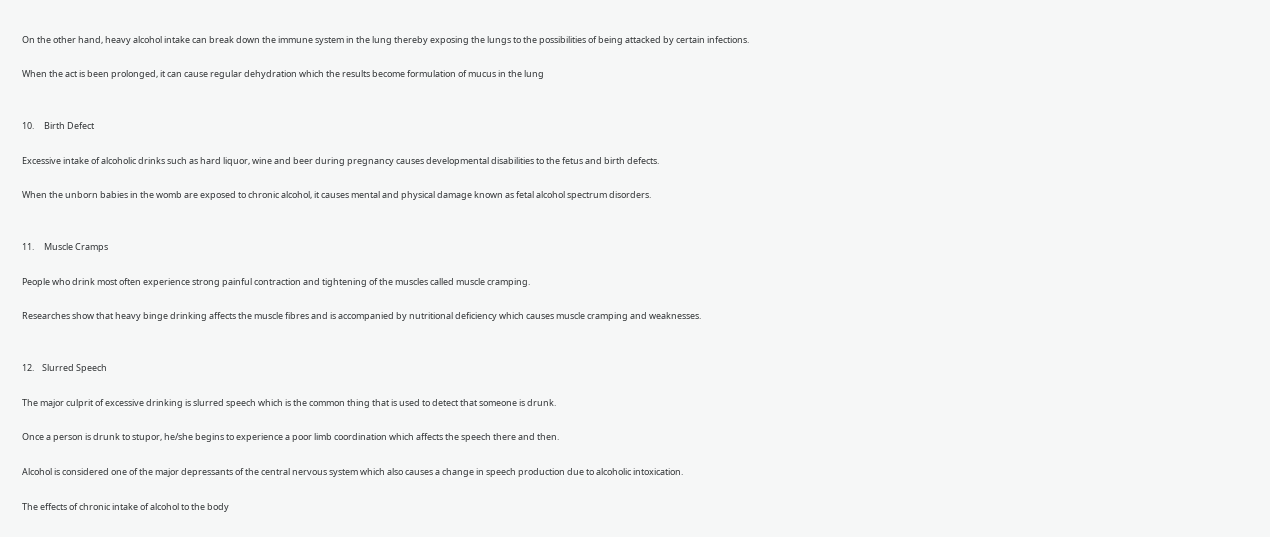On the other hand, heavy alcohol intake can break down the immune system in the lung thereby exposing the lungs to the possibilities of being attacked by certain infections.

When the act is been prolonged, it can cause regular dehydration which the results become formulation of mucus in the lung


10.     Birth Defect

Excessive intake of alcoholic drinks such as hard liquor, wine and beer during pregnancy causes developmental disabilities to the fetus and birth defects.

When the unborn babies in the womb are exposed to chronic alcohol, it causes mental and physical damage known as fetal alcohol spectrum disorders.


11.     Muscle Cramps

People who drink most often experience strong painful contraction and tightening of the muscles called muscle cramping.

Researches show that heavy binge drinking affects the muscle fibres and is accompanied by nutritional deficiency which causes muscle cramping and weaknesses.


12.    Slurred Speech

The major culprit of excessive drinking is slurred speech which is the common thing that is used to detect that someone is drunk.

Once a person is drunk to stupor, he/she begins to experience a poor limb coordination which affects the speech there and then.

Alcohol is considered one of the major depressants of the central nervous system which also causes a change in speech production due to alcoholic intoxication.

The effects of chronic intake of alcohol to the body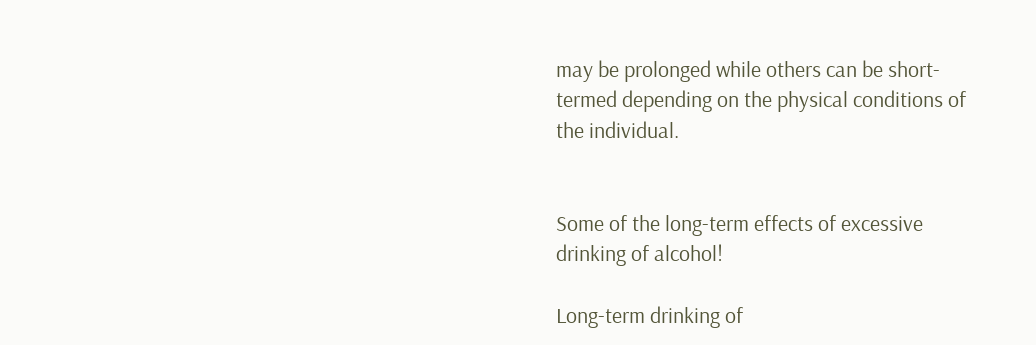may be prolonged while others can be short-termed depending on the physical conditions of the individual.


Some of the long-term effects of excessive drinking of alcohol!

Long-term drinking of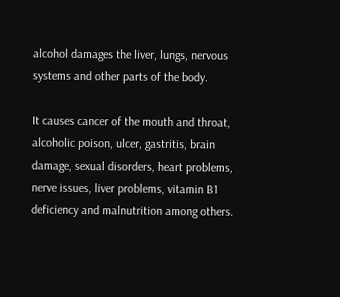alcohol damages the liver, lungs, nervous systems and other parts of the body.

It causes cancer of the mouth and throat, alcoholic poison, ulcer, gastritis, brain damage, sexual disorders, heart problems, nerve issues, liver problems, vitamin B1 deficiency and malnutrition among others.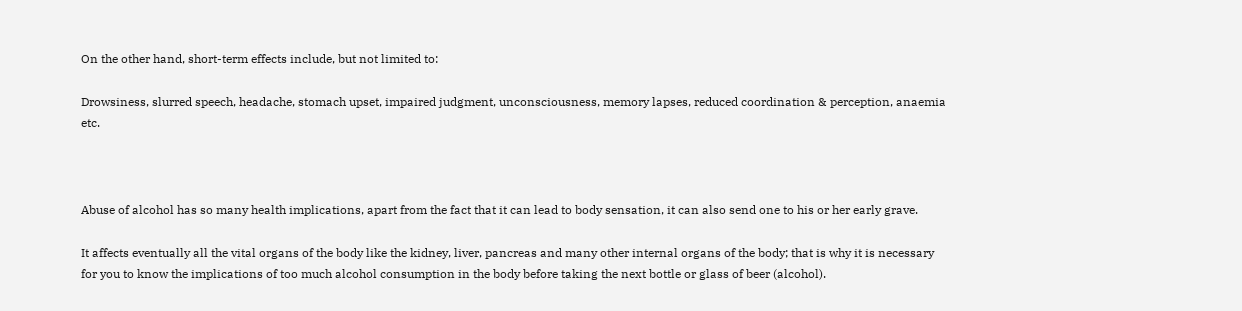On the other hand, short-term effects include, but not limited to:

Drowsiness, slurred speech, headache, stomach upset, impaired judgment, unconsciousness, memory lapses, reduced coordination & perception, anaemia etc.



Abuse of alcohol has so many health implications, apart from the fact that it can lead to body sensation, it can also send one to his or her early grave.

It affects eventually all the vital organs of the body like the kidney, liver, pancreas and many other internal organs of the body; that is why it is necessary for you to know the implications of too much alcohol consumption in the body before taking the next bottle or glass of beer (alcohol).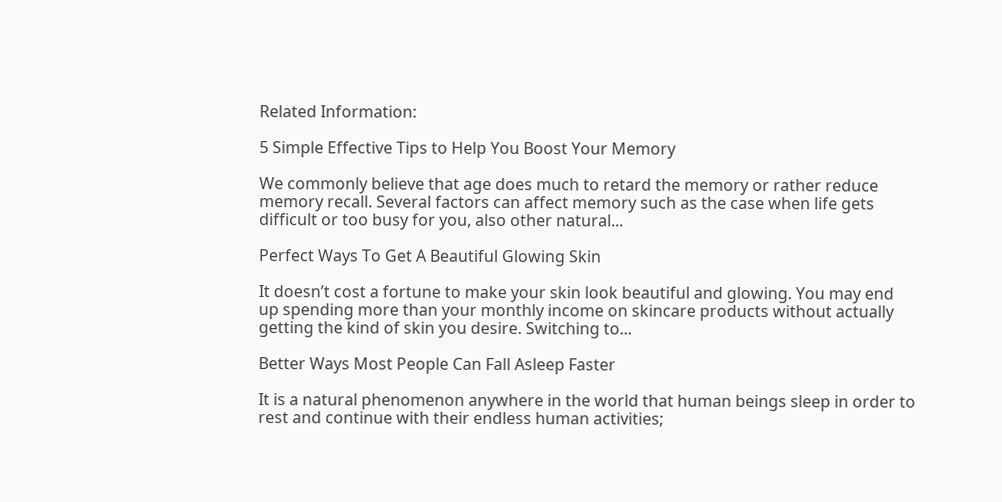Related Information:

5 Simple Effective Tips to Help You Boost Your Memory

We commonly believe that age does much to retard the memory or rather reduce memory recall. Several factors can affect memory such as the case when life gets difficult or too busy for you, also other natural...

Perfect Ways To Get A Beautiful Glowing Skin

It doesn’t cost a fortune to make your skin look beautiful and glowing. You may end up spending more than your monthly income on skincare products without actually getting the kind of skin you desire. Switching to...

Better Ways Most People Can Fall Asleep Faster

It is a natural phenomenon anywhere in the world that human beings sleep in order to rest and continue with their endless human activities;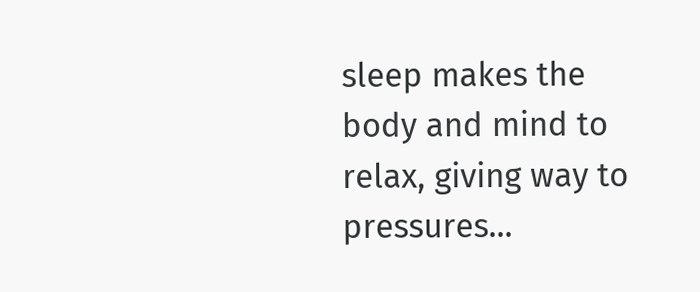sleep makes the body and mind to relax, giving way to pressures...